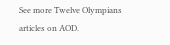See more Twelve Olympians articles on AOD.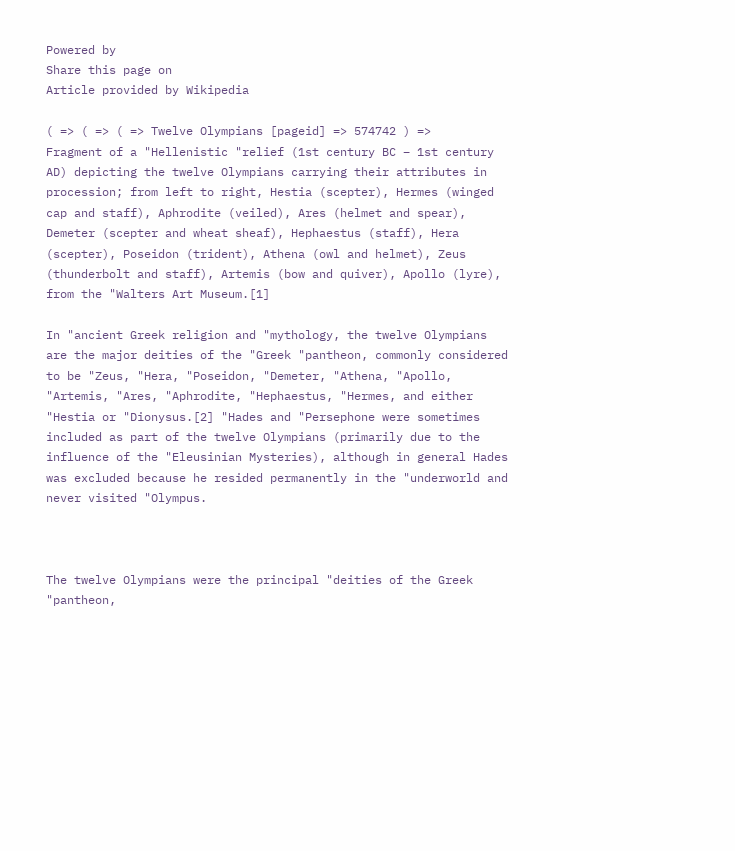Powered by
Share this page on
Article provided by Wikipedia

( => ( => ( => Twelve Olympians [pageid] => 574742 ) =>
Fragment of a "Hellenistic "relief (1st century BC – 1st century AD) depicting the twelve Olympians carrying their attributes in procession; from left to right, Hestia (scepter), Hermes (winged cap and staff), Aphrodite (veiled), Ares (helmet and spear), Demeter (scepter and wheat sheaf), Hephaestus (staff), Hera (scepter), Poseidon (trident), Athena (owl and helmet), Zeus (thunderbolt and staff), Artemis (bow and quiver), Apollo (lyre), from the "Walters Art Museum.[1]

In "ancient Greek religion and "mythology, the twelve Olympians are the major deities of the "Greek "pantheon, commonly considered to be "Zeus, "Hera, "Poseidon, "Demeter, "Athena, "Apollo, "Artemis, "Ares, "Aphrodite, "Hephaestus, "Hermes, and either "Hestia or "Dionysus.[2] "Hades and "Persephone were sometimes included as part of the twelve Olympians (primarily due to the influence of the "Eleusinian Mysteries), although in general Hades was excluded because he resided permanently in the "underworld and never visited "Olympus.



The twelve Olympians were the principal "deities of the Greek "pantheon,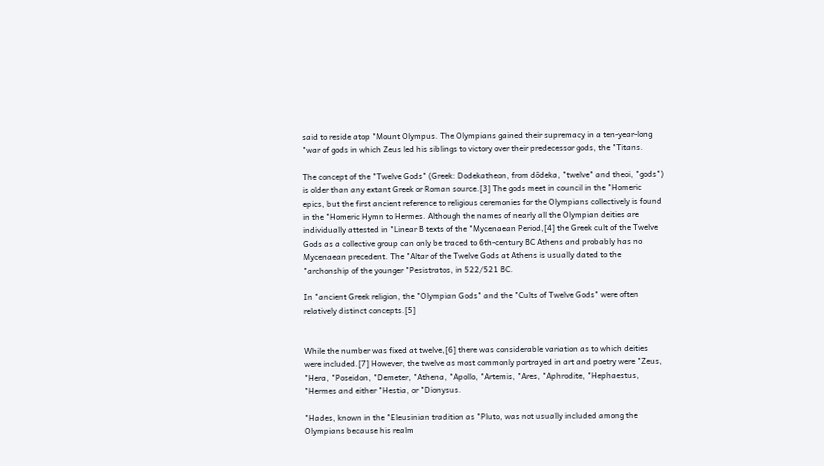said to reside atop "Mount Olympus. The Olympians gained their supremacy in a ten-year-long "war of gods in which Zeus led his siblings to victory over their predecessor gods, the "Titans.

The concept of the "Twelve Gods" (Greek: Dodekatheon, from dōdeka, "twelve" and theoi, "gods") is older than any extant Greek or Roman source.[3] The gods meet in council in the "Homeric epics, but the first ancient reference to religious ceremonies for the Olympians collectively is found in the "Homeric Hymn to Hermes. Although the names of nearly all the Olympian deities are individually attested in "Linear B texts of the "Mycenaean Period,[4] the Greek cult of the Twelve Gods as a collective group can only be traced to 6th-century BC Athens and probably has no Mycenaean precedent. The "Altar of the Twelve Gods at Athens is usually dated to the "archonship of the younger "Pesistratos, in 522/521 BC.

In "ancient Greek religion, the "Olympian Gods" and the "Cults of Twelve Gods" were often relatively distinct concepts.[5]


While the number was fixed at twelve,[6] there was considerable variation as to which deities were included.[7] However, the twelve as most commonly portrayed in art and poetry were "Zeus, "Hera, "Poseidon, "Demeter, "Athena, "Apollo, "Artemis, "Ares, "Aphrodite, "Hephaestus, "Hermes and either "Hestia, or "Dionysus.

"Hades, known in the "Eleusinian tradition as "Pluto, was not usually included among the Olympians because his realm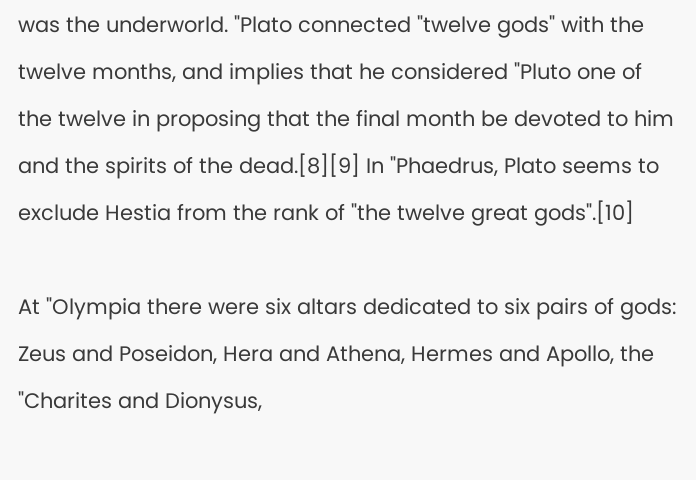was the underworld. "Plato connected "twelve gods" with the twelve months, and implies that he considered "Pluto one of the twelve in proposing that the final month be devoted to him and the spirits of the dead.[8][9] In "Phaedrus, Plato seems to exclude Hestia from the rank of "the twelve great gods".[10]

At "Olympia there were six altars dedicated to six pairs of gods: Zeus and Poseidon, Hera and Athena, Hermes and Apollo, the "Charites and Dionysus,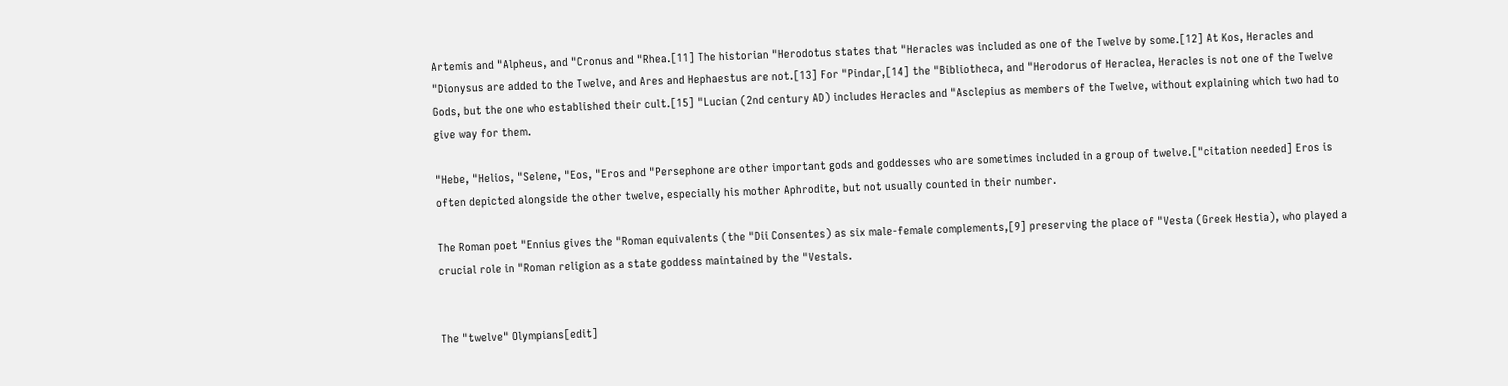Artemis and "Alpheus, and "Cronus and "Rhea.[11] The historian "Herodotus states that "Heracles was included as one of the Twelve by some.[12] At Kos, Heracles and "Dionysus are added to the Twelve, and Ares and Hephaestus are not.[13] For "Pindar,[14] the "Bibliotheca, and "Herodorus of Heraclea, Heracles is not one of the Twelve Gods, but the one who established their cult.[15] "Lucian (2nd century AD) includes Heracles and "Asclepius as members of the Twelve, without explaining which two had to give way for them.

"Hebe, "Helios, "Selene, "Eos, "Eros and "Persephone are other important gods and goddesses who are sometimes included in a group of twelve.["citation needed] Eros is often depicted alongside the other twelve, especially his mother Aphrodite, but not usually counted in their number.

The Roman poet "Ennius gives the "Roman equivalents (the "Dii Consentes) as six male-female complements,[9] preserving the place of "Vesta (Greek Hestia), who played a crucial role in "Roman religion as a state goddess maintained by the "Vestals.


The "twelve" Olympians[edit]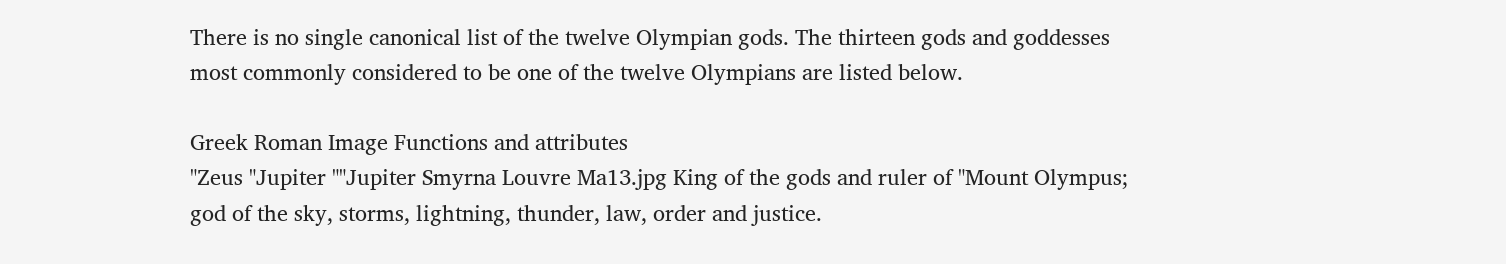There is no single canonical list of the twelve Olympian gods. The thirteen gods and goddesses most commonly considered to be one of the twelve Olympians are listed below.

Greek Roman Image Functions and attributes
"Zeus "Jupiter ""Jupiter Smyrna Louvre Ma13.jpg King of the gods and ruler of "Mount Olympus; god of the sky, storms, lightning, thunder, law, order and justice.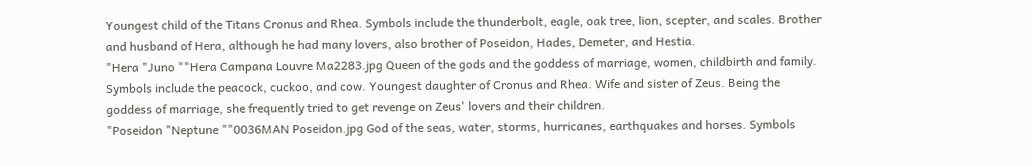Youngest child of the Titans Cronus and Rhea. Symbols include the thunderbolt, eagle, oak tree, lion, scepter, and scales. Brother and husband of Hera, although he had many lovers, also brother of Poseidon, Hades, Demeter, and Hestia.
"Hera "Juno ""Hera Campana Louvre Ma2283.jpg Queen of the gods and the goddess of marriage, women, childbirth and family. Symbols include the peacock, cuckoo, and cow. Youngest daughter of Cronus and Rhea. Wife and sister of Zeus. Being the goddess of marriage, she frequently tried to get revenge on Zeus' lovers and their children.
"Poseidon "Neptune ""0036MAN Poseidon.jpg God of the seas, water, storms, hurricanes, earthquakes and horses. Symbols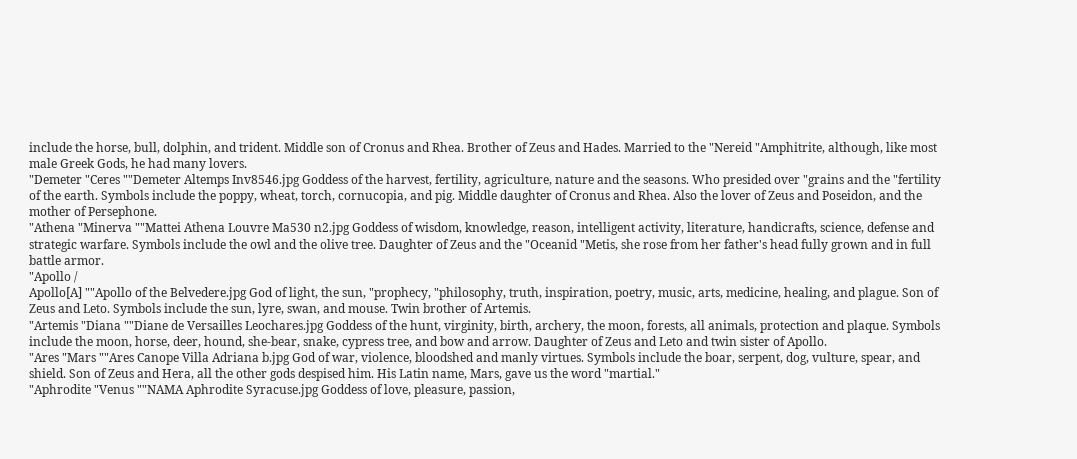include the horse, bull, dolphin, and trident. Middle son of Cronus and Rhea. Brother of Zeus and Hades. Married to the "Nereid "Amphitrite, although, like most male Greek Gods, he had many lovers.
"Demeter "Ceres ""Demeter Altemps Inv8546.jpg Goddess of the harvest, fertility, agriculture, nature and the seasons. Who presided over "grains and the "fertility of the earth. Symbols include the poppy, wheat, torch, cornucopia, and pig. Middle daughter of Cronus and Rhea. Also the lover of Zeus and Poseidon, and the mother of Persephone.
"Athena "Minerva ""Mattei Athena Louvre Ma530 n2.jpg Goddess of wisdom, knowledge, reason, intelligent activity, literature, handicrafts, science, defense and strategic warfare. Symbols include the owl and the olive tree. Daughter of Zeus and the "Oceanid "Metis, she rose from her father's head fully grown and in full battle armor.
"Apollo /
Apollo[A] ""Apollo of the Belvedere.jpg God of light, the sun, "prophecy, "philosophy, truth, inspiration, poetry, music, arts, medicine, healing, and plague. Son of Zeus and Leto. Symbols include the sun, lyre, swan, and mouse. Twin brother of Artemis.
"Artemis "Diana ""Diane de Versailles Leochares.jpg Goddess of the hunt, virginity, birth, archery, the moon, forests, all animals, protection and plaque. Symbols include the moon, horse, deer, hound, she-bear, snake, cypress tree, and bow and arrow. Daughter of Zeus and Leto and twin sister of Apollo.
"Ares "Mars ""Ares Canope Villa Adriana b.jpg God of war, violence, bloodshed and manly virtues. Symbols include the boar, serpent, dog, vulture, spear, and shield. Son of Zeus and Hera, all the other gods despised him. His Latin name, Mars, gave us the word "martial."
"Aphrodite "Venus ""NAMA Aphrodite Syracuse.jpg Goddess of love, pleasure, passion,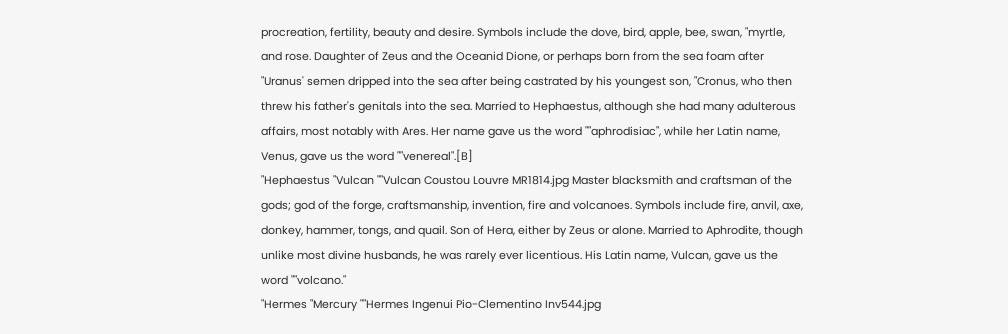procreation, fertility, beauty and desire. Symbols include the dove, bird, apple, bee, swan, "myrtle, and rose. Daughter of Zeus and the Oceanid Dione, or perhaps born from the sea foam after "Uranus' semen dripped into the sea after being castrated by his youngest son, "Cronus, who then threw his father's genitals into the sea. Married to Hephaestus, although she had many adulterous affairs, most notably with Ares. Her name gave us the word ""aphrodisiac", while her Latin name, Venus, gave us the word ""venereal".[B]
"Hephaestus "Vulcan ""Vulcan Coustou Louvre MR1814.jpg Master blacksmith and craftsman of the gods; god of the forge, craftsmanship, invention, fire and volcanoes. Symbols include fire, anvil, axe, donkey, hammer, tongs, and quail. Son of Hera, either by Zeus or alone. Married to Aphrodite, though unlike most divine husbands, he was rarely ever licentious. His Latin name, Vulcan, gave us the word ""volcano."
"Hermes "Mercury ""Hermes Ingenui Pio-Clementino Inv544.jpg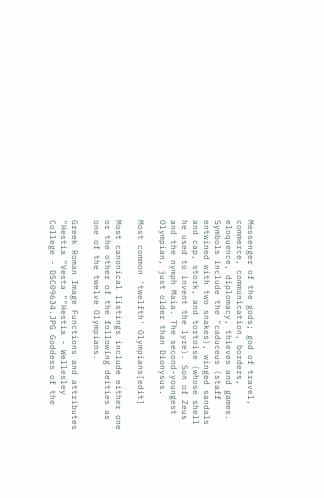Messenger of the gods; god of travel, commerce, communication, borders, eloquence, diplomacy, thieves and games. Symbols include the "caduceus (staff entwined with two snakes), winged sandals and cap, stork, and tortoise (whose shell he used to invent the lyre). Son of Zeus and the nymph Maia. The second-youngest Olympian, just older than Dionysus.

Most common 'twelfth' Olympians[edit]

Most canonical listings include either one or the other of the following deities as one of the twelve Olympians.

Greek Roman Image Functions and attributes
"Hestia "Vesta ""Hestia - Wellesley College - DSC09634.JPG Goddess of the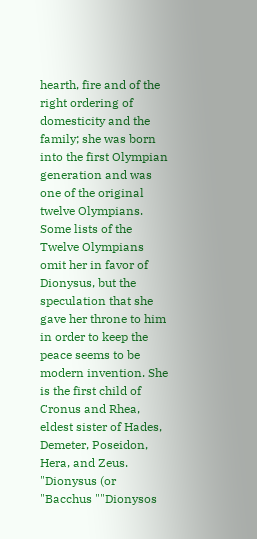hearth, fire and of the right ordering of domesticity and the family; she was born into the first Olympian generation and was one of the original twelve Olympians. Some lists of the Twelve Olympians omit her in favor of Dionysus, but the speculation that she gave her throne to him in order to keep the peace seems to be modern invention. She is the first child of Cronus and Rhea, eldest sister of Hades, Demeter, Poseidon, Hera, and Zeus.
"Dionysus (or
"Bacchus ""Dionysos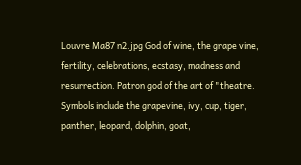Louvre Ma87 n2.jpg God of wine, the grape vine, fertility, celebrations, ecstasy, madness and resurrection. Patron god of the art of "theatre. Symbols include the grapevine, ivy, cup, tiger, panther, leopard, dolphin, goat,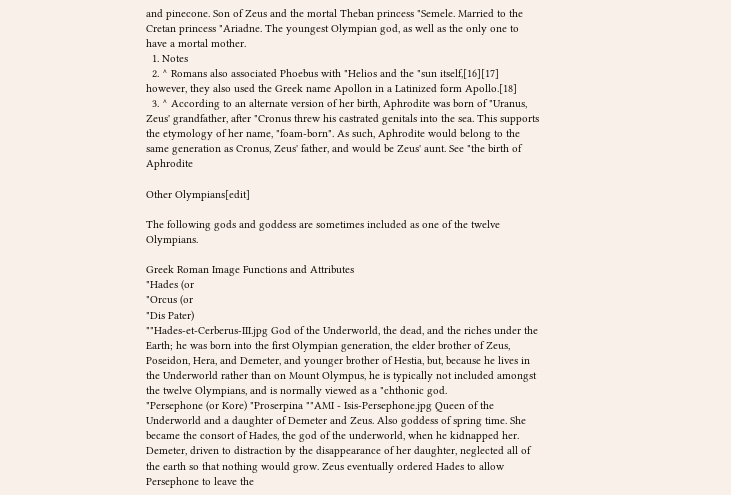and pinecone. Son of Zeus and the mortal Theban princess "Semele. Married to the Cretan princess "Ariadne. The youngest Olympian god, as well as the only one to have a mortal mother.
  1. Notes
  2. ^ Romans also associated Phoebus with "Helios and the "sun itself,[16][17] however, they also used the Greek name Apollon in a Latinized form Apollo.[18]
  3. ^ According to an alternate version of her birth, Aphrodite was born of "Uranus, Zeus' grandfather, after "Cronus threw his castrated genitals into the sea. This supports the etymology of her name, "foam-born". As such, Aphrodite would belong to the same generation as Cronus, Zeus' father, and would be Zeus' aunt. See "the birth of Aphrodite

Other Olympians[edit]

The following gods and goddess are sometimes included as one of the twelve Olympians.

Greek Roman Image Functions and Attributes
"Hades (or
"Orcus (or
"Dis Pater)
""Hades-et-Cerberus-III.jpg God of the Underworld, the dead, and the riches under the Earth; he was born into the first Olympian generation, the elder brother of Zeus, Poseidon, Hera, and Demeter, and younger brother of Hestia, but, because he lives in the Underworld rather than on Mount Olympus, he is typically not included amongst the twelve Olympians, and is normally viewed as a "chthonic god.
"Persephone (or Kore) "Proserpina ""AMI - Isis-Persephone.jpg Queen of the Underworld and a daughter of Demeter and Zeus. Also goddess of spring time. She became the consort of Hades, the god of the underworld, when he kidnapped her. Demeter, driven to distraction by the disappearance of her daughter, neglected all of the earth so that nothing would grow. Zeus eventually ordered Hades to allow Persephone to leave the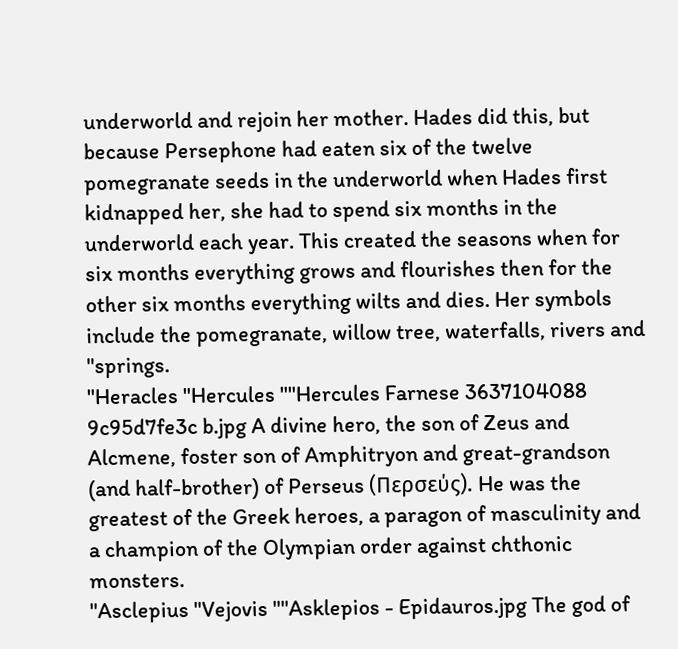underworld and rejoin her mother. Hades did this, but because Persephone had eaten six of the twelve pomegranate seeds in the underworld when Hades first kidnapped her, she had to spend six months in the underworld each year. This created the seasons when for six months everything grows and flourishes then for the other six months everything wilts and dies. Her symbols include the pomegranate, willow tree, waterfalls, rivers and "springs.
"Heracles "Hercules ""Hercules Farnese 3637104088 9c95d7fe3c b.jpg A divine hero, the son of Zeus and Alcmene, foster son of Amphitryon and great-grandson (and half-brother) of Perseus (Περσεύς). He was the greatest of the Greek heroes, a paragon of masculinity and a champion of the Olympian order against chthonic monsters.
"Asclepius "Vejovis ""Asklepios - Epidauros.jpg The god of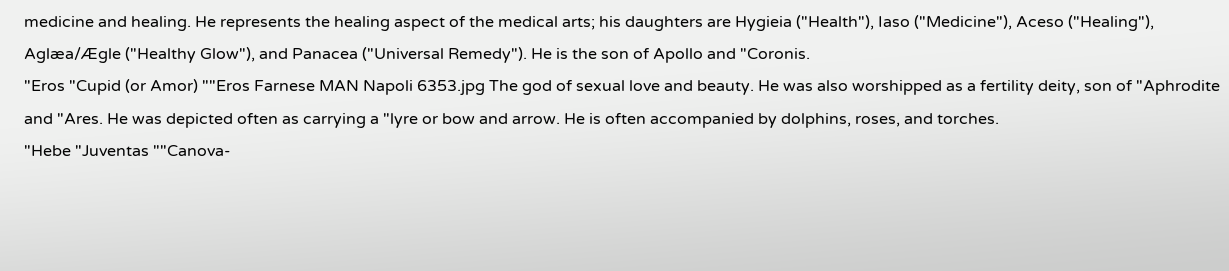medicine and healing. He represents the healing aspect of the medical arts; his daughters are Hygieia ("Health"), Iaso ("Medicine"), Aceso ("Healing"), Aglæa/Ægle ("Healthy Glow"), and Panacea ("Universal Remedy"). He is the son of Apollo and "Coronis.
"Eros "Cupid (or Amor) ""Eros Farnese MAN Napoli 6353.jpg The god of sexual love and beauty. He was also worshipped as a fertility deity, son of "Aphrodite and "Ares. He was depicted often as carrying a "lyre or bow and arrow. He is often accompanied by dolphins, roses, and torches.
"Hebe "Juventas ""Canova-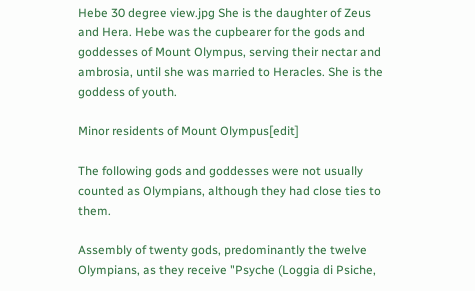Hebe 30 degree view.jpg She is the daughter of Zeus and Hera. Hebe was the cupbearer for the gods and goddesses of Mount Olympus, serving their nectar and ambrosia, until she was married to Heracles. She is the goddess of youth.

Minor residents of Mount Olympus[edit]

The following gods and goddesses were not usually counted as Olympians, although they had close ties to them.

Assembly of twenty gods, predominantly the twelve Olympians, as they receive "Psyche (Loggia di Psiche,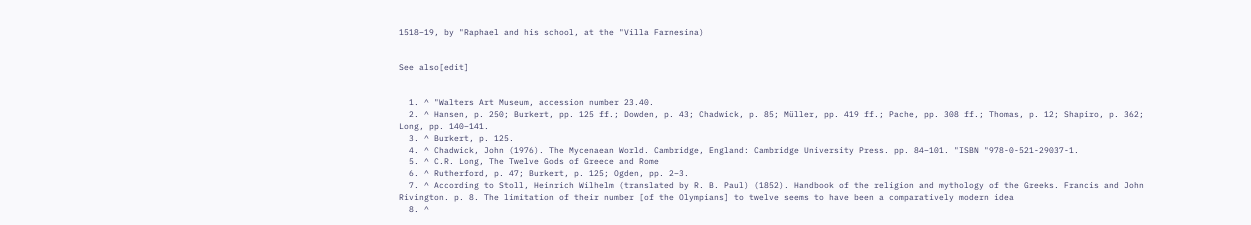1518–19, by "Raphael and his school, at the "Villa Farnesina)


See also[edit]


  1. ^ "Walters Art Museum, accession number 23.40.
  2. ^ Hansen, p. 250; Burkert, pp. 125 ff.; Dowden, p. 43; Chadwick, p. 85; Müller, pp. 419 ff.; Pache, pp. 308 ff.; Thomas, p. 12; Shapiro, p. 362; Long, pp. 140–141.
  3. ^ Burkert, p. 125.
  4. ^ Chadwick, John (1976). The Mycenaean World. Cambridge, England: Cambridge University Press. pp. 84–101. "ISBN "978-0-521-29037-1.
  5. ^ C.R. Long, The Twelve Gods of Greece and Rome
  6. ^ Rutherford, p. 47; Burkert, p. 125; Ogden, pp. 2–3.
  7. ^ According to Stoll, Heinrich Wilhelm (translated by R. B. Paul) (1852). Handbook of the religion and mythology of the Greeks. Francis and John Rivington. p. 8. The limitation of their number [of the Olympians] to twelve seems to have been a comparatively modern idea
  8. ^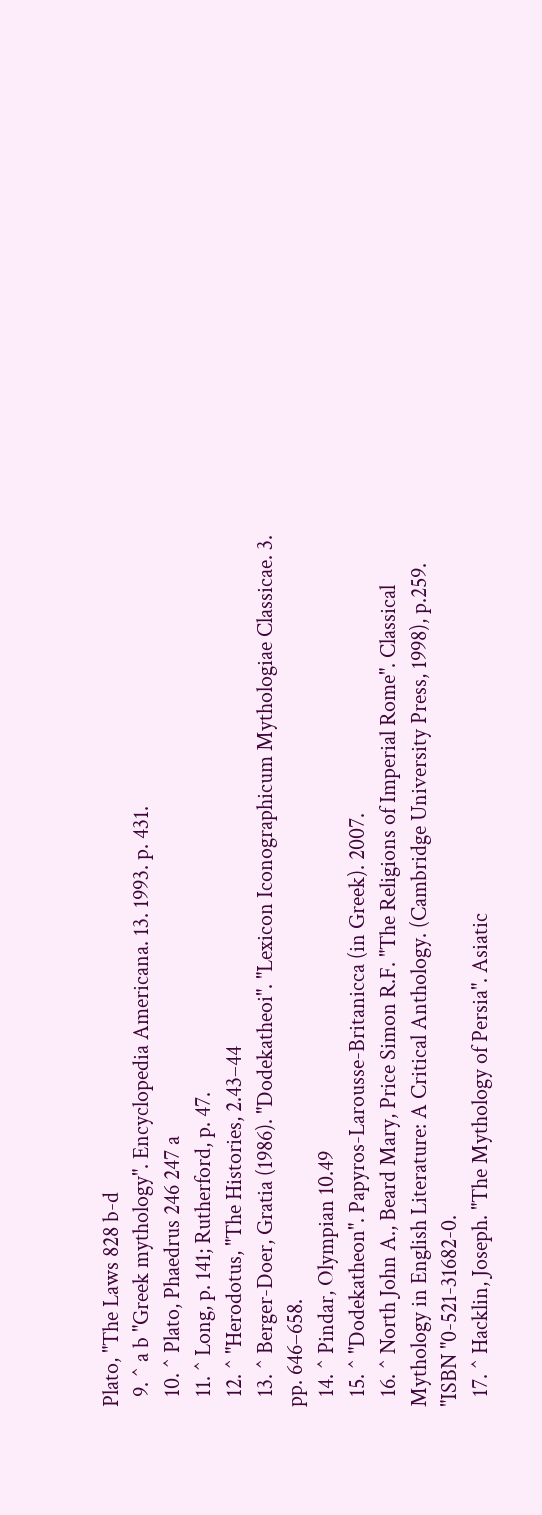Plato, "The Laws 828 b-d
  9. ^ a b "Greek mythology". Encyclopedia Americana. 13. 1993. p. 431.
  10. ^ Plato, Phaedrus 246 247 a
  11. ^ Long, p. 141; Rutherford, p. 47.
  12. ^ "Herodotus, "The Histories, 2.43–44
  13. ^ Berger-Doer, Gratia (1986). "Dodekatheoi". "Lexicon Iconographicum Mythologiae Classicae. 3. pp. 646–658.
  14. ^ Pindar, Olympian 10.49
  15. ^ "Dodekatheon". Papyros-Larousse-Britanicca (in Greek). 2007.
  16. ^ North John A., Beard Mary, Price Simon R.F. "The Religions of Imperial Rome". Classical Mythology in English Literature: A Critical Anthology. (Cambridge University Press, 1998), p.259. "ISBN "0-521-31682-0.
  17. ^ Hacklin, Joseph. "The Mythology of Persia". Asiatic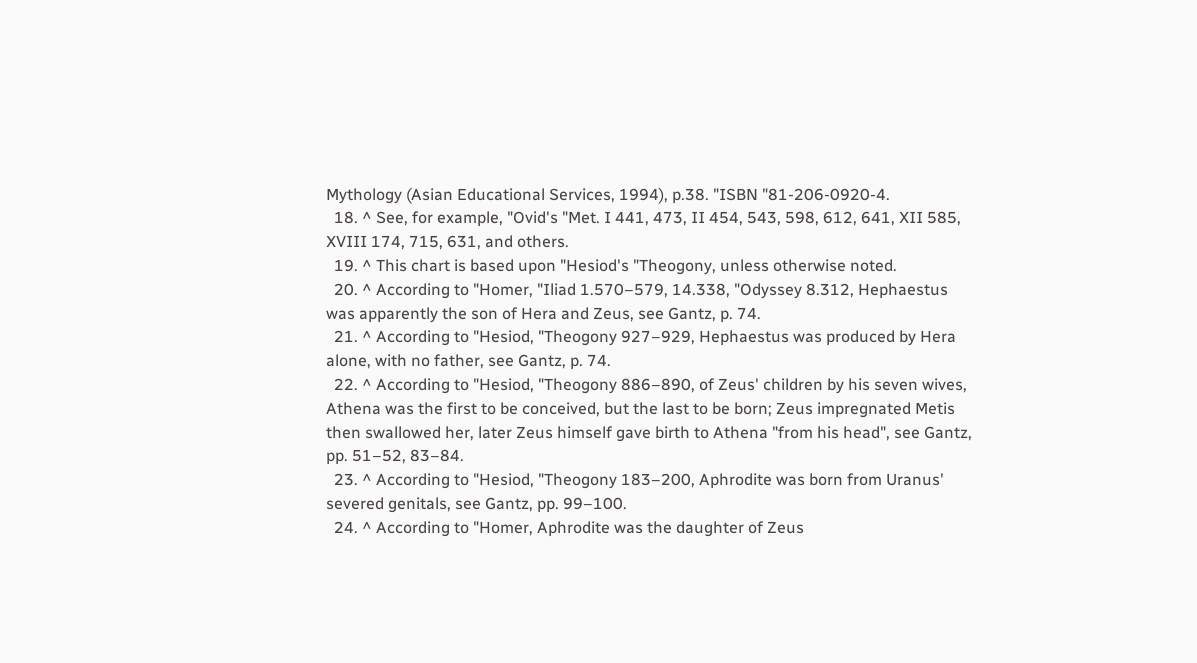Mythology (Asian Educational Services, 1994), p.38. "ISBN "81-206-0920-4.
  18. ^ See, for example, "Ovid's "Met. I 441, 473, II 454, 543, 598, 612, 641, XII 585, XVIII 174, 715, 631, and others.
  19. ^ This chart is based upon "Hesiod's "Theogony, unless otherwise noted.
  20. ^ According to "Homer, "Iliad 1.570–579, 14.338, "Odyssey 8.312, Hephaestus was apparently the son of Hera and Zeus, see Gantz, p. 74.
  21. ^ According to "Hesiod, "Theogony 927–929, Hephaestus was produced by Hera alone, with no father, see Gantz, p. 74.
  22. ^ According to "Hesiod, "Theogony 886–890, of Zeus' children by his seven wives, Athena was the first to be conceived, but the last to be born; Zeus impregnated Metis then swallowed her, later Zeus himself gave birth to Athena "from his head", see Gantz, pp. 51–52, 83–84.
  23. ^ According to "Hesiod, "Theogony 183–200, Aphrodite was born from Uranus' severed genitals, see Gantz, pp. 99–100.
  24. ^ According to "Homer, Aphrodite was the daughter of Zeus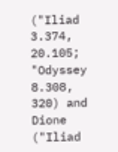("Iliad 3.374, 20.105; "Odyssey 8.308, 320) and Dione ("Iliad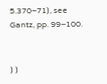5.370–71), see Gantz, pp. 99–100.


) )